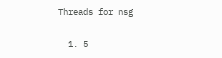Threads for nsg

  1. 5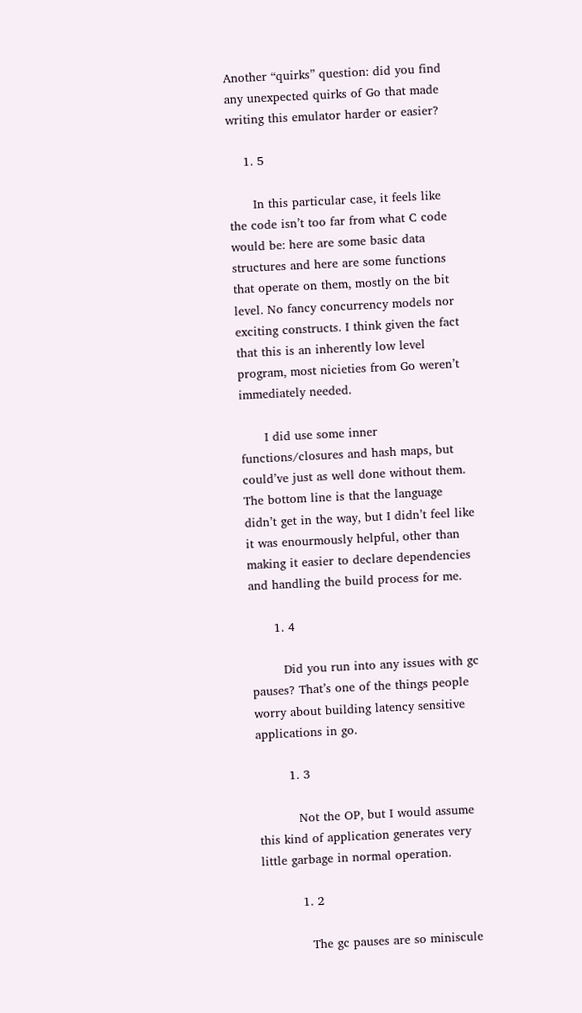Another “quirks” question: did you find any unexpected quirks of Go that made writing this emulator harder or easier?

    1. 5

      In this particular case, it feels like the code isn’t too far from what C code would be: here are some basic data structures and here are some functions that operate on them, mostly on the bit level. No fancy concurrency models nor exciting constructs. I think given the fact that this is an inherently low level program, most nicieties from Go weren’t immediately needed.

      I did use some inner functions/closures and hash maps, but could’ve just as well done without them. The bottom line is that the language didn’t get in the way, but I didn’t feel like it was enourmously helpful, other than making it easier to declare dependencies and handling the build process for me.

      1. 4

        Did you run into any issues with gc pauses? That’s one of the things people worry about building latency sensitive applications in go.

        1. 3

          Not the OP, but I would assume this kind of application generates very little garbage in normal operation.

          1. 2

            The gc pauses are so miniscule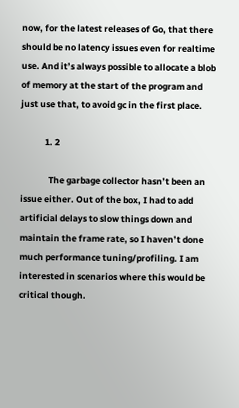now, for the latest releases of Go, that there should be no latency issues even for realtime use. And it’s always possible to allocate a blob of memory at the start of the program and just use that, to avoid gc in the first place.

            1. 2

              The garbage collector hasn’t been an issue either. Out of the box, I had to add artificial delays to slow things down and maintain the frame rate, so I haven’t done much performance tuning/profiling. I am interested in scenarios where this would be critical though.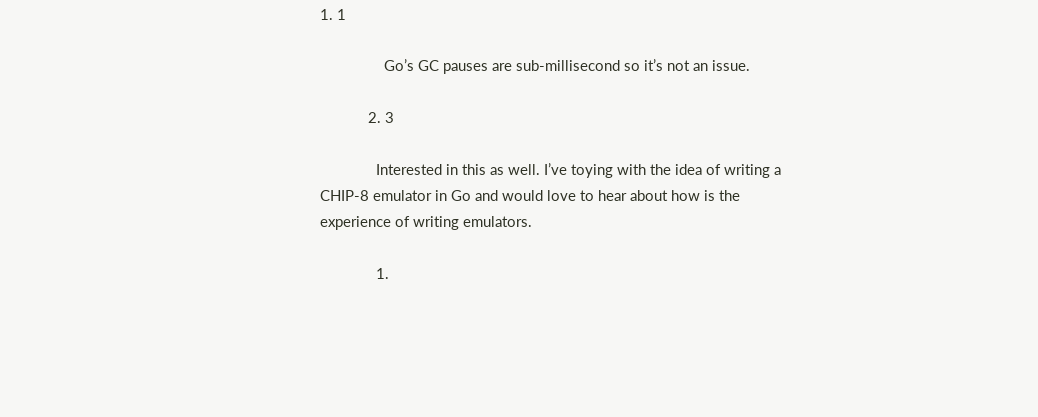1. 1

                Go’s GC pauses are sub-millisecond so it’s not an issue.

            2. 3

              Interested in this as well. I’ve toying with the idea of writing a CHIP-8 emulator in Go and would love to hear about how is the experience of writing emulators.

              1.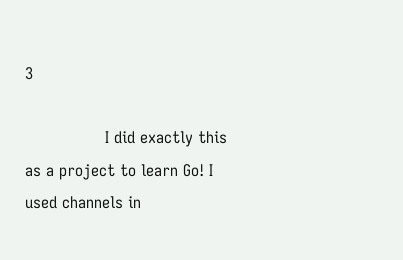3

                I did exactly this as a project to learn Go! I used channels in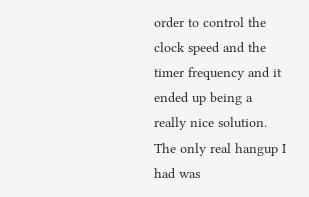order to control the clock speed and the timer frequency and it ended up being a really nice solution. The only real hangup I had was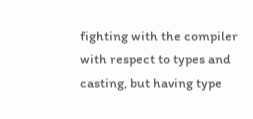fighting with the compiler with respect to types and casting, but having type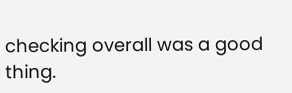checking overall was a good thing.